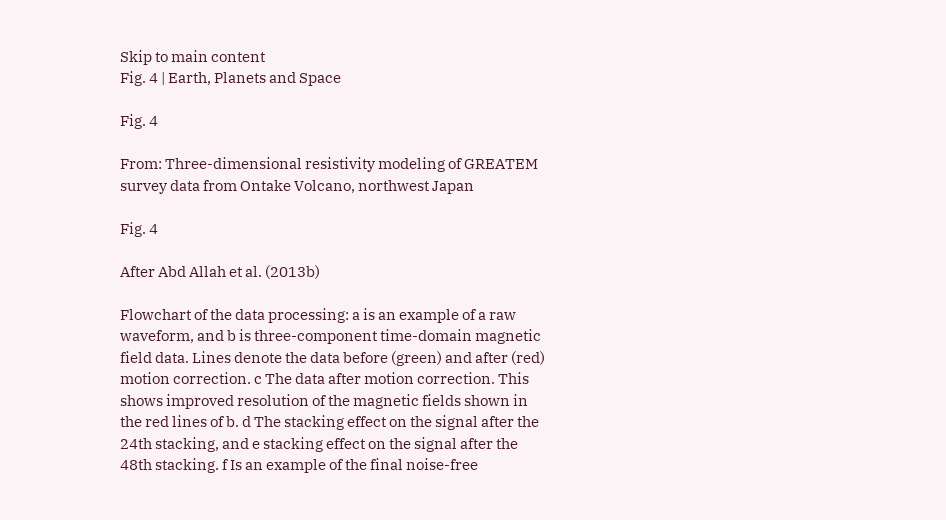Skip to main content
Fig. 4 | Earth, Planets and Space

Fig. 4

From: Three-dimensional resistivity modeling of GREATEM survey data from Ontake Volcano, northwest Japan

Fig. 4

After Abd Allah et al. (2013b)

Flowchart of the data processing: a is an example of a raw waveform, and b is three-component time-domain magnetic field data. Lines denote the data before (green) and after (red) motion correction. c The data after motion correction. This shows improved resolution of the magnetic fields shown in the red lines of b. d The stacking effect on the signal after the 24th stacking, and e stacking effect on the signal after the 48th stacking. f Is an example of the final noise-free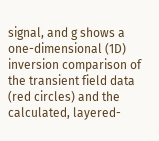signal, and g shows a one-dimensional (1D) inversion comparison of the transient field data (red circles) and the calculated, layered-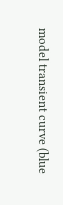model transient curve (blue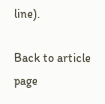line).

Back to article page